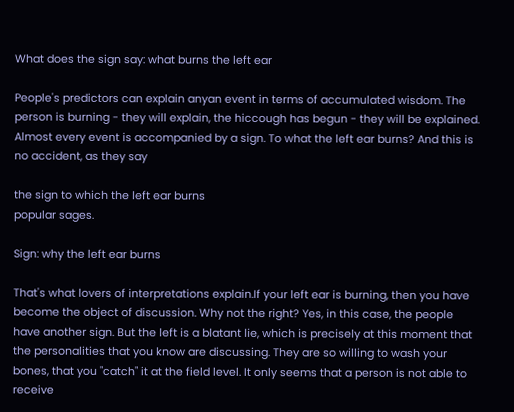What does the sign say: what burns the left ear

People's predictors can explain anyan event in terms of accumulated wisdom. The person is burning - they will explain, the hiccough has begun - they will be explained. Almost every event is accompanied by a sign. To what the left ear burns? And this is no accident, as they say

the sign to which the left ear burns
popular sages.

Sign: why the left ear burns

That's what lovers of interpretations explain.If your left ear is burning, then you have become the object of discussion. Why not the right? Yes, in this case, the people have another sign. But the left is a blatant lie, which is precisely at this moment that the personalities that you know are discussing. They are so willing to wash your bones, that you "catch" it at the field level. It only seems that a person is not able to receive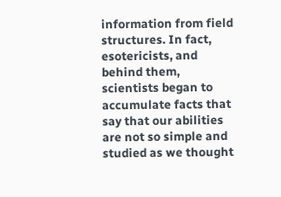information from field structures. In fact, esotericists, and behind them, scientists began to accumulate facts that say that our abilities are not so simple and studied as we thought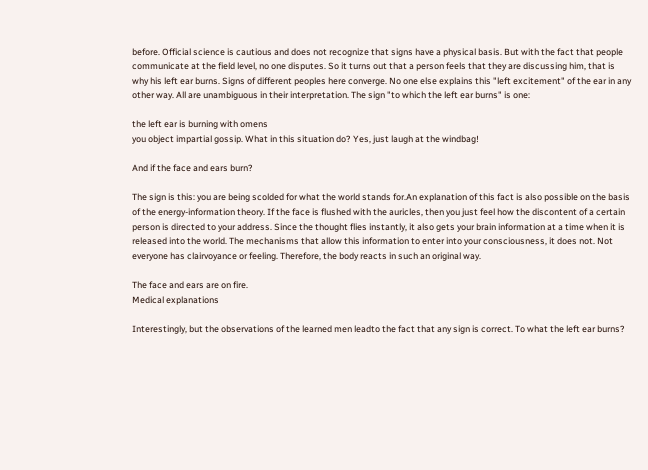before. Official science is cautious and does not recognize that signs have a physical basis. But with the fact that people communicate at the field level, no one disputes. So it turns out that a person feels that they are discussing him, that is why his left ear burns. Signs of different peoples here converge. No one else explains this "left excitement" of the ear in any other way. All are unambiguous in their interpretation. The sign "to which the left ear burns" is one:

the left ear is burning with omens
you object impartial gossip. What in this situation do? Yes, just laugh at the windbag!

And if the face and ears burn?

The sign is this: you are being scolded for what the world stands for.An explanation of this fact is also possible on the basis of the energy-information theory. If the face is flushed with the auricles, then you just feel how the discontent of a certain person is directed to your address. Since the thought flies instantly, it also gets your brain information at a time when it is released into the world. The mechanisms that allow this information to enter into your consciousness, it does not. Not everyone has clairvoyance or feeling. Therefore, the body reacts in such an original way.

The face and ears are on fire.
Medical explanations

Interestingly, but the observations of the learned men leadto the fact that any sign is correct. To what the left ear burns?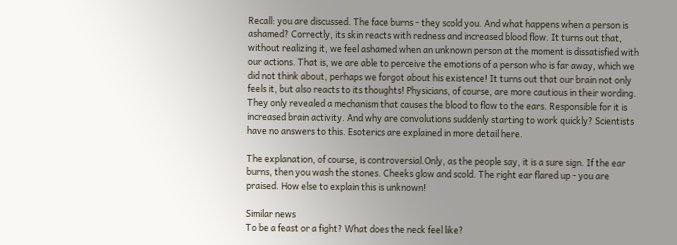Recall: you are discussed. The face burns - they scold you. And what happens when a person is ashamed? Correctly, its skin reacts with redness and increased blood flow. It turns out that, without realizing it, we feel ashamed when an unknown person at the moment is dissatisfied with our actions. That is, we are able to perceive the emotions of a person who is far away, which we did not think about, perhaps we forgot about his existence! It turns out that our brain not only feels it, but also reacts to its thoughts! Physicians, of course, are more cautious in their wording. They only revealed a mechanism that causes the blood to flow to the ears. Responsible for it is increased brain activity. And why are convolutions suddenly starting to work quickly? Scientists have no answers to this. Esoterics are explained in more detail here.

The explanation, of course, is controversial.Only, as the people say, it is a sure sign. If the ear burns, then you wash the stones. Cheeks glow and scold. The right ear flared up - you are praised. How else to explain this is unknown!

Similar news
To be a feast or a fight? What does the neck feel like?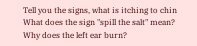Tell you the signs, what is itching to chin
What does the sign "spill the salt" mean?
Why does the left ear burn?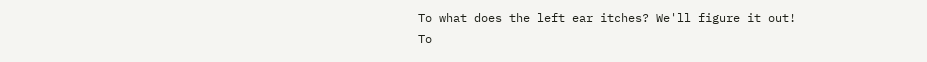To what does the left ear itches? We'll figure it out!
To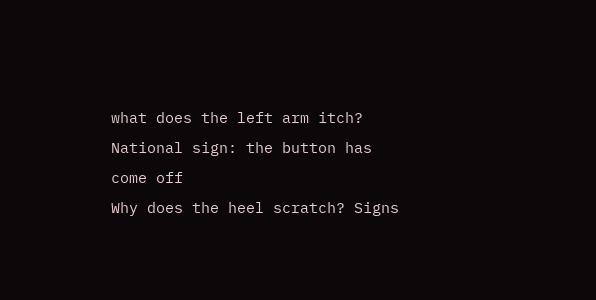what does the left arm itch?
National sign: the button has come off
Why does the heel scratch? Signs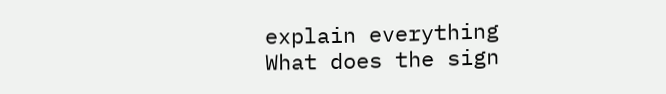explain everything
What does the sign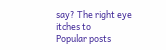say? The right eye itches to
Popular posts